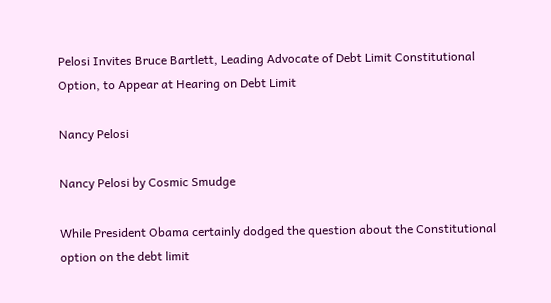Pelosi Invites Bruce Bartlett, Leading Advocate of Debt Limit Constitutional Option, to Appear at Hearing on Debt Limit

Nancy Pelosi

Nancy Pelosi by Cosmic Smudge

While President Obama certainly dodged the question about the Constitutional option on the debt limit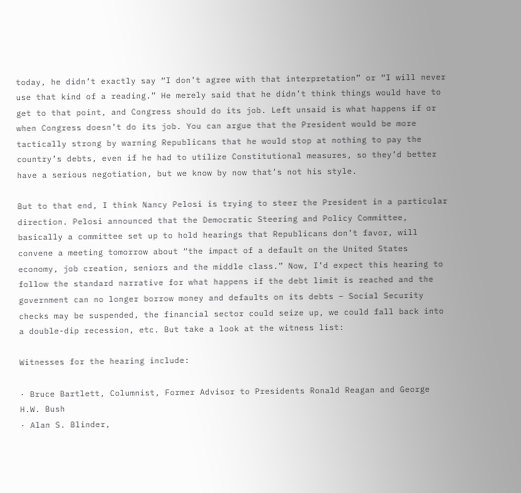today, he didn’t exactly say “I don’t agree with that interpretation” or “I will never use that kind of a reading.” He merely said that he didn’t think things would have to get to that point, and Congress should do its job. Left unsaid is what happens if or when Congress doesn’t do its job. You can argue that the President would be more tactically strong by warning Republicans that he would stop at nothing to pay the country’s debts, even if he had to utilize Constitutional measures, so they’d better have a serious negotiation, but we know by now that’s not his style.

But to that end, I think Nancy Pelosi is trying to steer the President in a particular direction. Pelosi announced that the Democratic Steering and Policy Committee, basically a committee set up to hold hearings that Republicans don’t favor, will convene a meeting tomorrow about “the impact of a default on the United States economy, job creation, seniors and the middle class.” Now, I’d expect this hearing to follow the standard narrative for what happens if the debt limit is reached and the government can no longer borrow money and defaults on its debts – Social Security checks may be suspended, the financial sector could seize up, we could fall back into a double-dip recession, etc. But take a look at the witness list:

Witnesses for the hearing include:

· Bruce Bartlett, Columnist, Former Advisor to Presidents Ronald Reagan and George H.W. Bush
· Alan S. Blinder,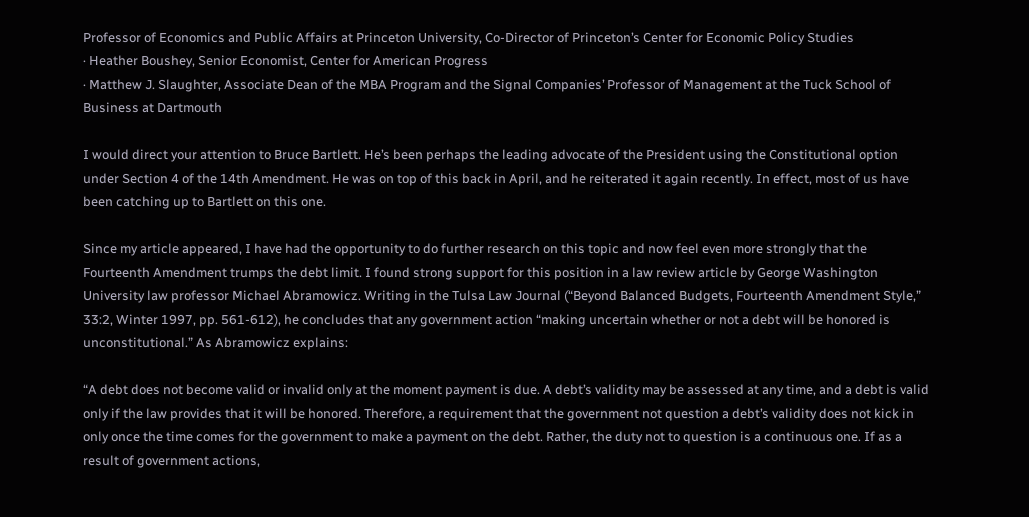Professor of Economics and Public Affairs at Princeton University, Co-Director of Princeton’s Center for Economic Policy Studies
· Heather Boushey, Senior Economist, Center for American Progress
· Matthew J. Slaughter, Associate Dean of the MBA Program and the Signal Companies’ Professor of Management at the Tuck School of Business at Dartmouth

I would direct your attention to Bruce Bartlett. He’s been perhaps the leading advocate of the President using the Constitutional option under Section 4 of the 14th Amendment. He was on top of this back in April, and he reiterated it again recently. In effect, most of us have been catching up to Bartlett on this one.

Since my article appeared, I have had the opportunity to do further research on this topic and now feel even more strongly that the Fourteenth Amendment trumps the debt limit. I found strong support for this position in a law review article by George Washington University law professor Michael Abramowicz. Writing in the Tulsa Law Journal (“Beyond Balanced Budgets, Fourteenth Amendment Style,” 33:2, Winter 1997, pp. 561-612), he concludes that any government action “making uncertain whether or not a debt will be honored is unconstitutional.” As Abramowicz explains:

“A debt does not become valid or invalid only at the moment payment is due. A debt’s validity may be assessed at any time, and a debt is valid only if the law provides that it will be honored. Therefore, a requirement that the government not question a debt’s validity does not kick in only once the time comes for the government to make a payment on the debt. Rather, the duty not to question is a continuous one. If as a result of government actions,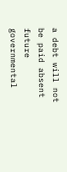a debt will not be paid absent future governmental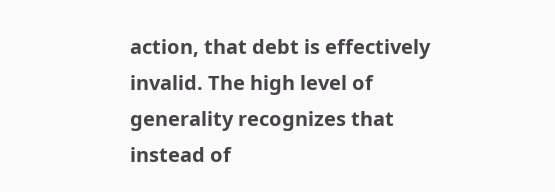action, that debt is effectively invalid. The high level of generality recognizes that instead of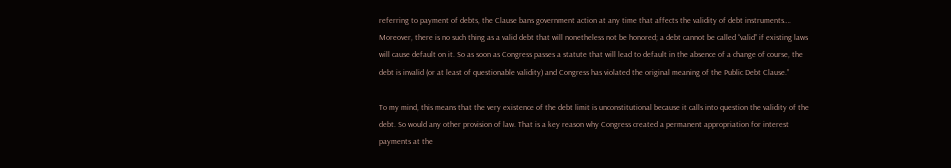referring to payment of debts, the Clause bans government action at any time that affects the validity of debt instruments…. Moreover, there is no such thing as a valid debt that will nonetheless not be honored; a debt cannot be called “valid” if existing laws will cause default on it. So as soon as Congress passes a statute that will lead to default in the absence of a change of course, the debt is invalid (or at least of questionable validity) and Congress has violated the original meaning of the Public Debt Clause.”

To my mind, this means that the very existence of the debt limit is unconstitutional because it calls into question the validity of the debt. So would any other provision of law. That is a key reason why Congress created a permanent appropriation for interest payments at the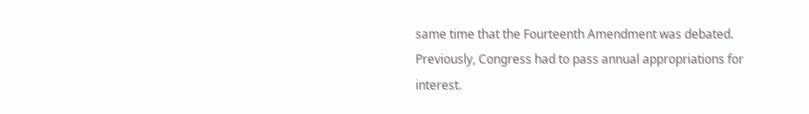same time that the Fourteenth Amendment was debated. Previously, Congress had to pass annual appropriations for interest.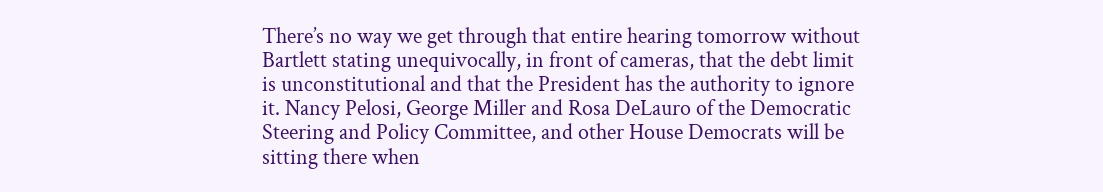There’s no way we get through that entire hearing tomorrow without Bartlett stating unequivocally, in front of cameras, that the debt limit is unconstitutional and that the President has the authority to ignore it. Nancy Pelosi, George Miller and Rosa DeLauro of the Democratic Steering and Policy Committee, and other House Democrats will be sitting there when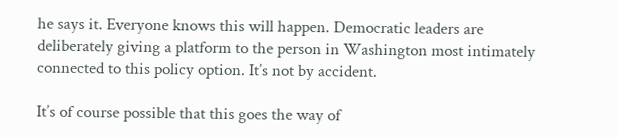he says it. Everyone knows this will happen. Democratic leaders are deliberately giving a platform to the person in Washington most intimately connected to this policy option. It’s not by accident.

It’s of course possible that this goes the way of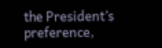the President’s preference,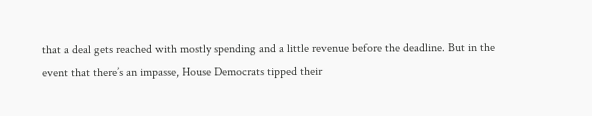that a deal gets reached with mostly spending and a little revenue before the deadline. But in the event that there’s an impasse, House Democrats tipped their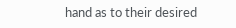hand as to their desired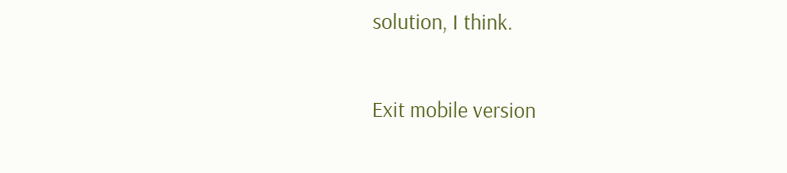solution, I think.

Exit mobile version